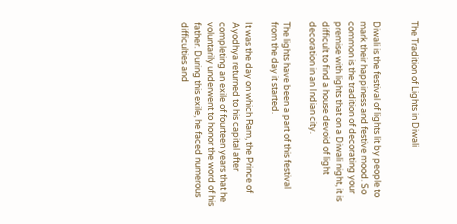The Tradition of Lights in Diwali


Diwali is the festival of lights lit by people to mark their happiness and festive mood. So common is the tradition of decorating your premise with lights that on a Diwali night, it is difficult to find a house devoid of light decoration in an Indian city.

The lights have been a part of this festival from the day it started.

It was the day on which Ram, the Prince of Ayodhya returned to his capital after completing an exile of fourteen years that he voluntarily underwent to honor the word of his father. During this exile, he faced numerous difficulties and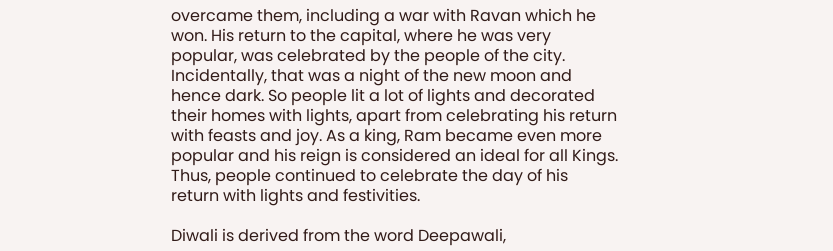overcame them, including a war with Ravan which he won. His return to the capital, where he was very popular, was celebrated by the people of the city. Incidentally, that was a night of the new moon and hence dark. So people lit a lot of lights and decorated their homes with lights, apart from celebrating his return with feasts and joy. As a king, Ram became even more popular and his reign is considered an ideal for all Kings. Thus, people continued to celebrate the day of his return with lights and festivities.

Diwali is derived from the word Deepawali,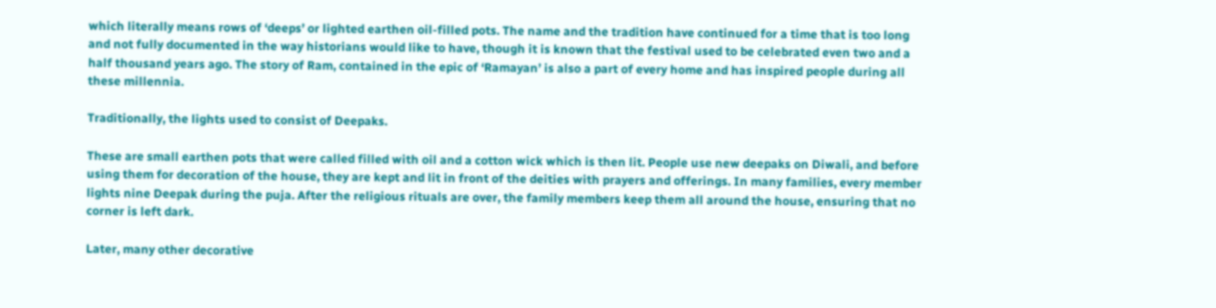which literally means rows of ‘deeps’ or lighted earthen oil-filled pots. The name and the tradition have continued for a time that is too long and not fully documented in the way historians would like to have, though it is known that the festival used to be celebrated even two and a half thousand years ago. The story of Ram, contained in the epic of ‘Ramayan’ is also a part of every home and has inspired people during all these millennia.

Traditionally, the lights used to consist of Deepaks.

These are small earthen pots that were called filled with oil and a cotton wick which is then lit. People use new deepaks on Diwali, and before using them for decoration of the house, they are kept and lit in front of the deities with prayers and offerings. In many families, every member lights nine Deepak during the puja. After the religious rituals are over, the family members keep them all around the house, ensuring that no corner is left dark.

Later, many other decorative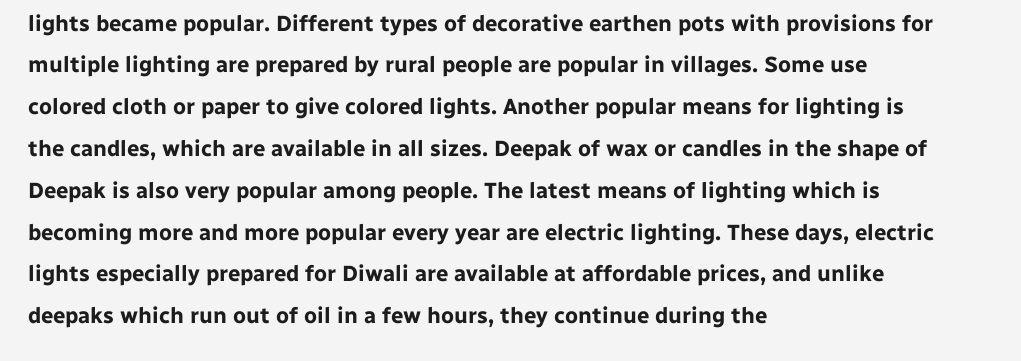lights became popular. Different types of decorative earthen pots with provisions for multiple lighting are prepared by rural people are popular in villages. Some use colored cloth or paper to give colored lights. Another popular means for lighting is the candles, which are available in all sizes. Deepak of wax or candles in the shape of Deepak is also very popular among people. The latest means of lighting which is becoming more and more popular every year are electric lighting. These days, electric lights especially prepared for Diwali are available at affordable prices, and unlike deepaks which run out of oil in a few hours, they continue during the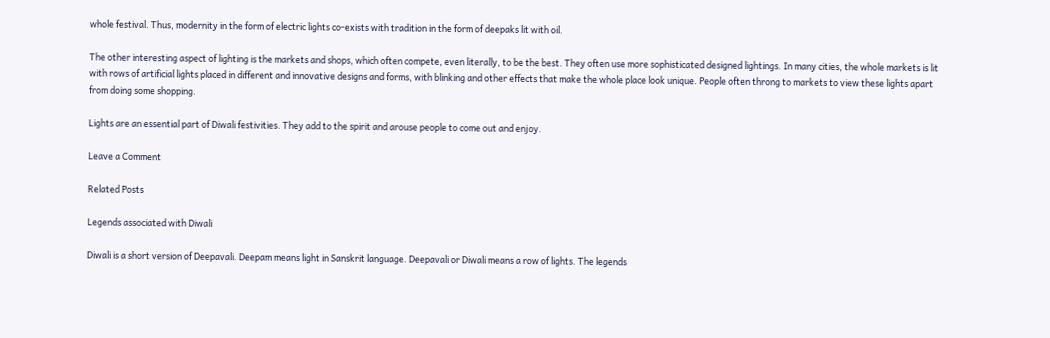whole festival. Thus, modernity in the form of electric lights co-exists with tradition in the form of deepaks lit with oil.

The other interesting aspect of lighting is the markets and shops, which often compete, even literally, to be the best. They often use more sophisticated designed lightings. In many cities, the whole markets is lit with rows of artificial lights placed in different and innovative designs and forms, with blinking and other effects that make the whole place look unique. People often throng to markets to view these lights apart from doing some shopping.

Lights are an essential part of Diwali festivities. They add to the spirit and arouse people to come out and enjoy.

Leave a Comment

Related Posts

Legends associated with Diwali

Diwali is a short version of Deepavali. Deepam means light in Sanskrit language. Deepavali or Diwali means a row of lights. The legends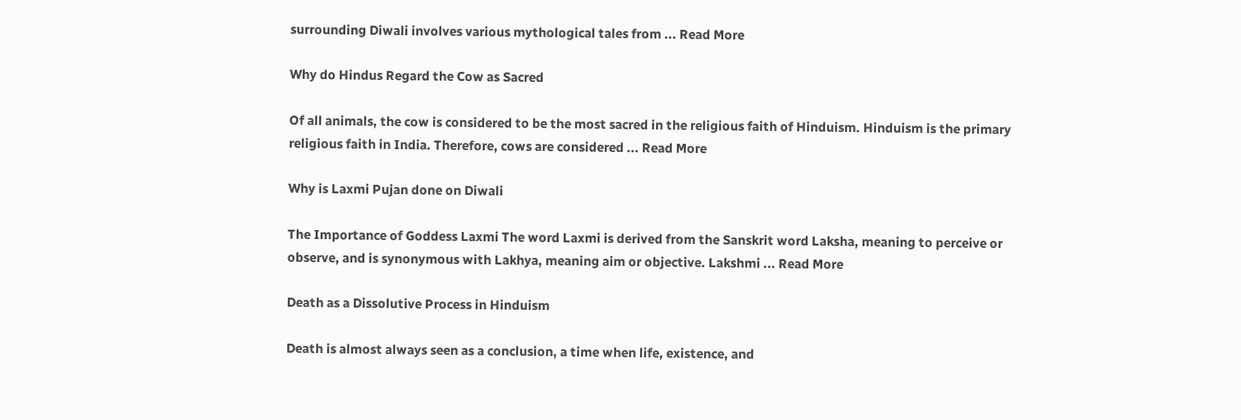surrounding Diwali involves various mythological tales from ... Read More

Why do Hindus Regard the Cow as Sacred

Of all animals, the cow is considered to be the most sacred in the religious faith of Hinduism. Hinduism is the primary religious faith in India. Therefore, cows are considered ... Read More

Why is Laxmi Pujan done on Diwali

The Importance of Goddess Laxmi The word Laxmi is derived from the Sanskrit word Laksha, meaning to perceive or observe, and is synonymous with Lakhya, meaning aim or objective. Lakshmi ... Read More

Death as a Dissolutive Process in Hinduism

Death is almost always seen as a conclusion, a time when life, existence, and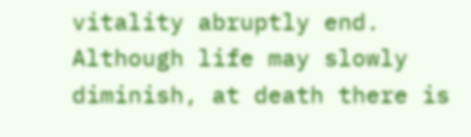vitality abruptly end. Although life may slowly diminish, at death there is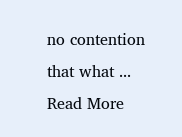no contention that what ... Read More